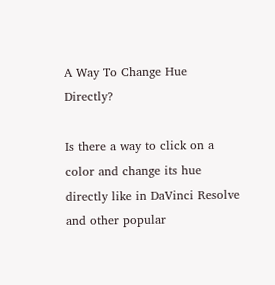A Way To Change Hue Directly?

Is there a way to click on a color and change its hue directly like in DaVinci Resolve and other popular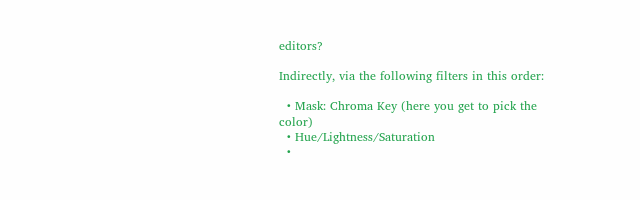editors?

Indirectly, via the following filters in this order:

  • Mask: Chroma Key (here you get to pick the color)
  • Hue/Lightness/Saturation
  •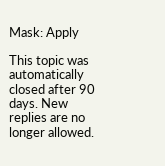Mask: Apply

This topic was automatically closed after 90 days. New replies are no longer allowed.